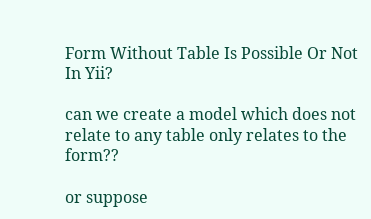Form Without Table Is Possible Or Not In Yii?

can we create a model which does not relate to any table only relates to the form??

or suppose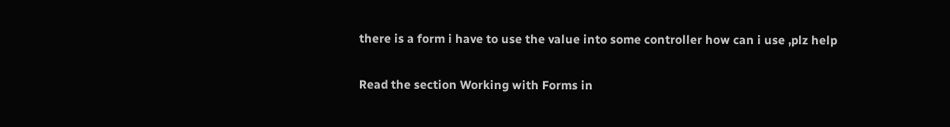there is a form i have to use the value into some controller how can i use ,plz help

Read the section Working with Forms in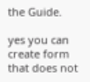the Guide.

yes you can create form that does not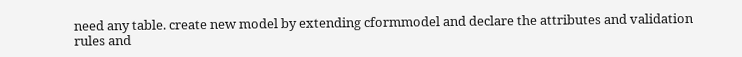need any table. create new model by extending cformmodel and declare the attributes and validation rules and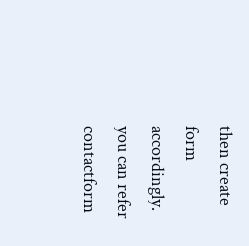then create form accordingly. you can refer contactform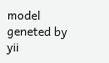model geneted by yii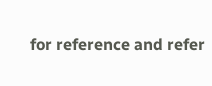for reference and refer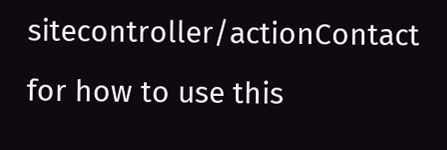sitecontroller/actionContact for how to use this